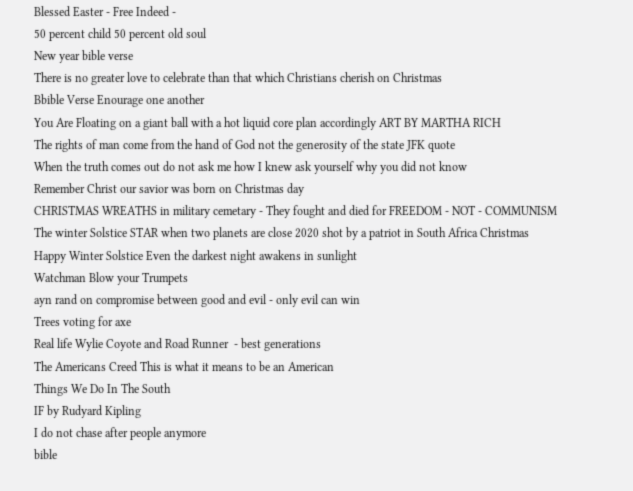Blessed Easter - Free Indeed -
50 percent child 50 percent old soul
New year bible verse
There is no greater love to celebrate than that which Christians cherish on Christmas
Bbible Verse Enourage one another
You Are Floating on a giant ball with a hot liquid core plan accordingly ART BY MARTHA RICH
The rights of man come from the hand of God not the generosity of the state JFK quote
When the truth comes out do not ask me how I knew ask yourself why you did not know
Remember Christ our savior was born on Christmas day
CHRISTMAS WREATHS in military cemetary - They fought and died for FREEDOM - NOT - COMMUNISM
The winter Solstice STAR when two planets are close 2020 shot by a patriot in South Africa Christmas
Happy Winter Solstice Even the darkest night awakens in sunlight
Watchman Blow your Trumpets
ayn rand on compromise between good and evil - only evil can win
Trees voting for axe
Real life Wylie Coyote and Road Runner  - best generations
The Americans Creed This is what it means to be an American
Things We Do In The South
IF by Rudyard Kipling
I do not chase after people anymore
bible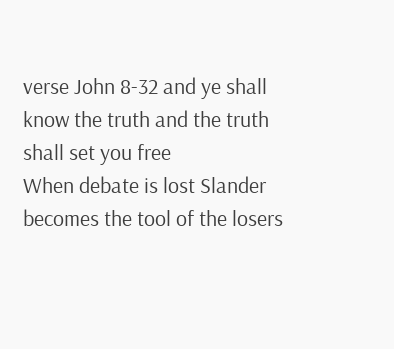verse John 8-32 and ye shall know the truth and the truth shall set you free
When debate is lost Slander becomes the tool of the losers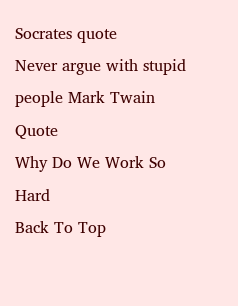Socrates quote
Never argue with stupid people Mark Twain Quote
Why Do We Work So Hard
Back To Top